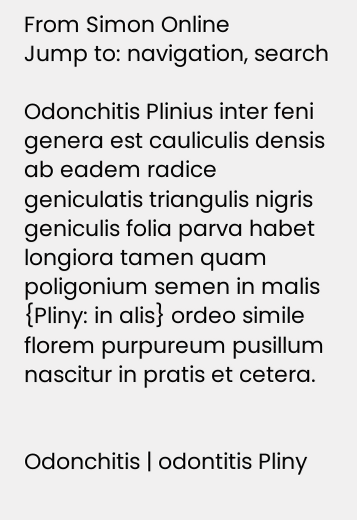From Simon Online
Jump to: navigation, search

Odonchitis Plinius inter feni genera est cauliculis densis ab eadem radice geniculatis triangulis nigris geniculis folia parva habet longiora tamen quam poligonium semen in malis {Pliny: in alis} ordeo simile florem purpureum pusillum nascitur in pratis et cetera.


Odonchitis | odontitis Pliny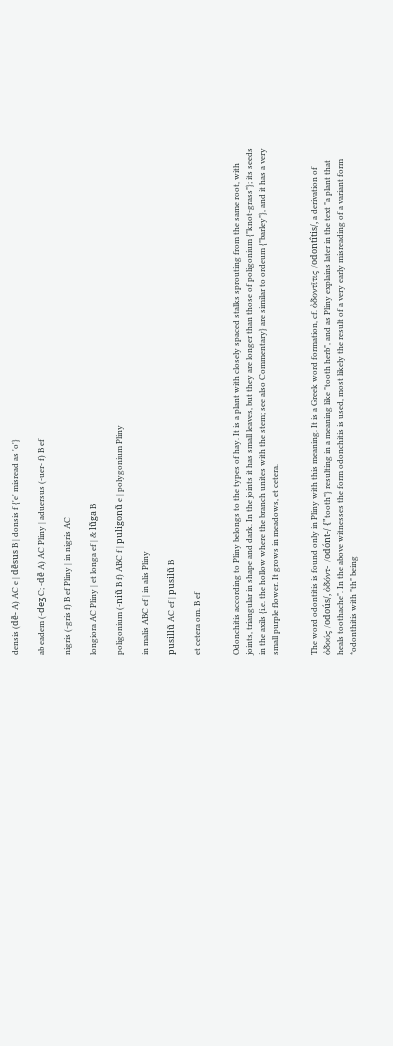densis (dẽ- A) AC e | dẽsus B | donsis f {'e' misread as 'o'}

ab eadem (-deӡ C; -dẽ A) AC Pliny | aduersus (-uer- f) B ef

nigris (-gris f) B ef Pliny | in nigris AC

longiora AC Pliny | et longa ef | & lũga B

poligonium (-niũ B f) ABC f | puligonũ e | polygonium Pliny

in malis ABC ef | in alis Pliny

pusillũ AC ef | pusilũ B

et cetera om. B ef


Odonchitis according to Pliny belongs to the types of hay. It is a plant with closely spaced stalks sprouting from the same root, with joints, triangular in shape and dark. In the joints it has small leaves, but they are longer than those of poligonium {"knot-grass"}; its seeds in the axils {i.e. the hollow where the branch unites with the stem; see also Commentary} are similar to ordeum {"barley"}, and it has a very small purple flower. It grows in meadows, et cetera.


The word odontitis is found only in Pliny with this meaning. It is a Greek word formation, cf. ὀδοντῖτις /odontîtis/, a derivation of ὀδούς /odoús/, ὀδόντ- /odónt-/ {"tooth"} resulting in a meaning like "tooth herb", and as Pliny explains later in the text "a plant that heals toothache". In the above witnesses the form odonchitis is used, most likely the result of a very early misreading of a variant form *odonthitis with "th" being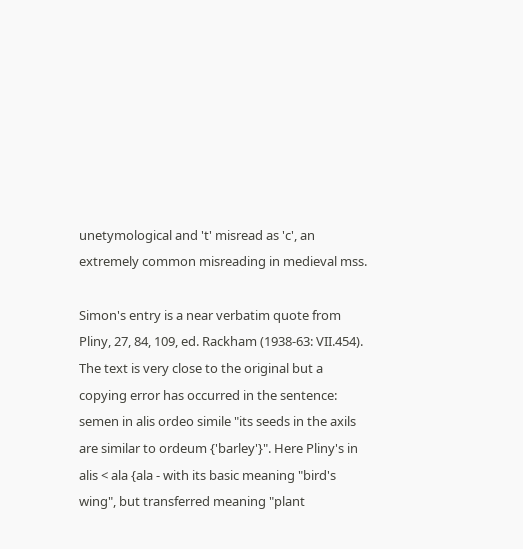unetymological and 't' misread as 'c', an extremely common misreading in medieval mss.

Simon's entry is a near verbatim quote from Pliny, 27, 84, 109, ed. Rackham (1938-63: VII.454). The text is very close to the original but a copying error has occurred in the sentence: semen in alis ordeo simile "its seeds in the axils are similar to ordeum {'barley'}". Here Pliny's in alis < ala {ala - with its basic meaning "bird's wing", but transferred meaning "plant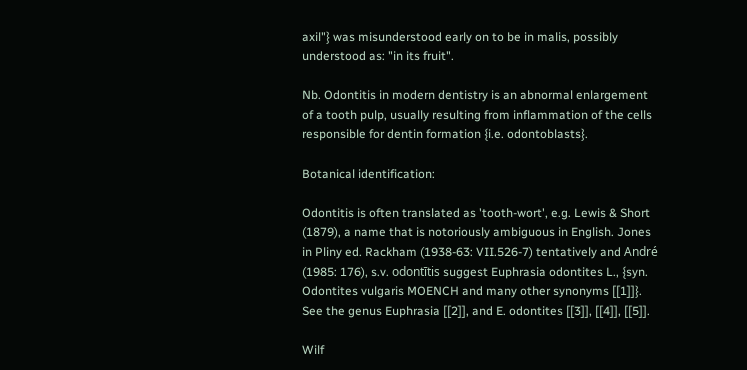axil"} was misunderstood early on to be in malis, possibly understood as: "in its fruit".

Nb. Odontitis in modern dentistry is an abnormal enlargement of a tooth pulp, usually resulting from inflammation of the cells responsible for dentin formation {i.e. odontoblasts}.

Botanical identification:

Odontitis is often translated as 'tooth-wort', e.g. Lewis & Short (1879), a name that is notoriously ambiguous in English. Jones in Pliny ed. Rackham (1938-63: VII.526-7) tentatively and André (1985: 176), s.v. odontītis suggest Euphrasia odontites L., {syn. Odontites vulgaris MOENCH and many other synonyms [[1]]}. See the genus Euphrasia [[2]], and E. odontites [[3]], [[4]], [[5]].

Wilf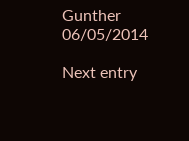Gunther 06/05/2014

Next entry